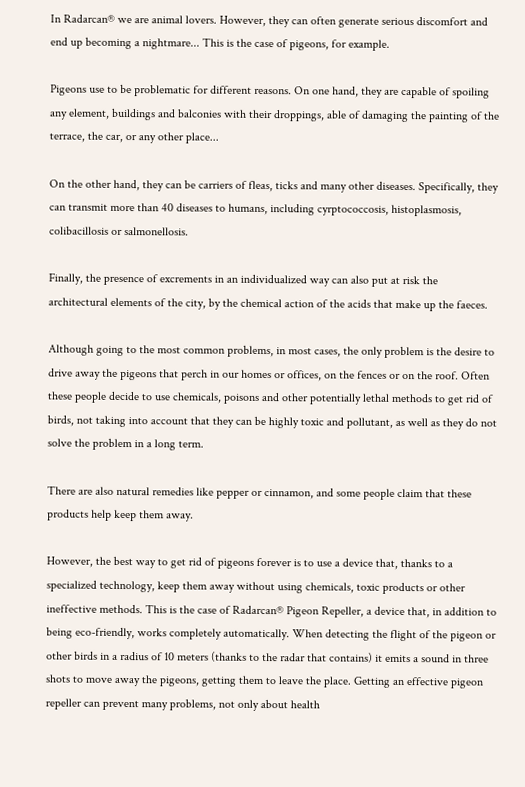In Radarcan® we are animal lovers. However, they can often generate serious discomfort and end up becoming a nightmare... This is the case of pigeons, for example.

Pigeons use to be problematic for different reasons. On one hand, they are capable of spoiling any element, buildings and balconies with their droppings, able of damaging the painting of the terrace, the car, or any other place...

On the other hand, they can be carriers of fleas, ticks and many other diseases. Specifically, they can transmit more than 40 diseases to humans, including cyrptococcosis, histoplasmosis, colibacillosis or salmonellosis.

Finally, the presence of excrements in an individualized way can also put at risk the architectural elements of the city, by the chemical action of the acids that make up the faeces.

Although going to the most common problems, in most cases, the only problem is the desire to drive away the pigeons that perch in our homes or offices, on the fences or on the roof. Often these people decide to use chemicals, poisons and other potentially lethal methods to get rid of birds, not taking into account that they can be highly toxic and pollutant, as well as they do not solve the problem in a long term.

There are also natural remedies like pepper or cinnamon, and some people claim that these products help keep them away.

However, the best way to get rid of pigeons forever is to use a device that, thanks to a specialized technology, keep them away without using chemicals, toxic products or other ineffective methods. This is the case of Radarcan® Pigeon Repeller, a device that, in addition to being eco-friendly, works completely automatically. When detecting the flight of the pigeon or other birds in a radius of 10 meters (thanks to the radar that contains) it emits a sound in three shots to move away the pigeons, getting them to leave the place. Getting an effective pigeon repeller can prevent many problems, not only about health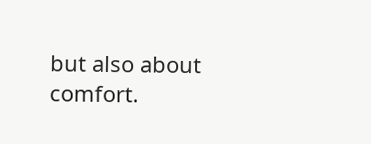but also about comfort.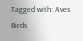Tagged with: Aves Birds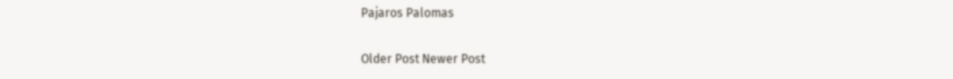Pajaros Palomas

Older Post Newer Post